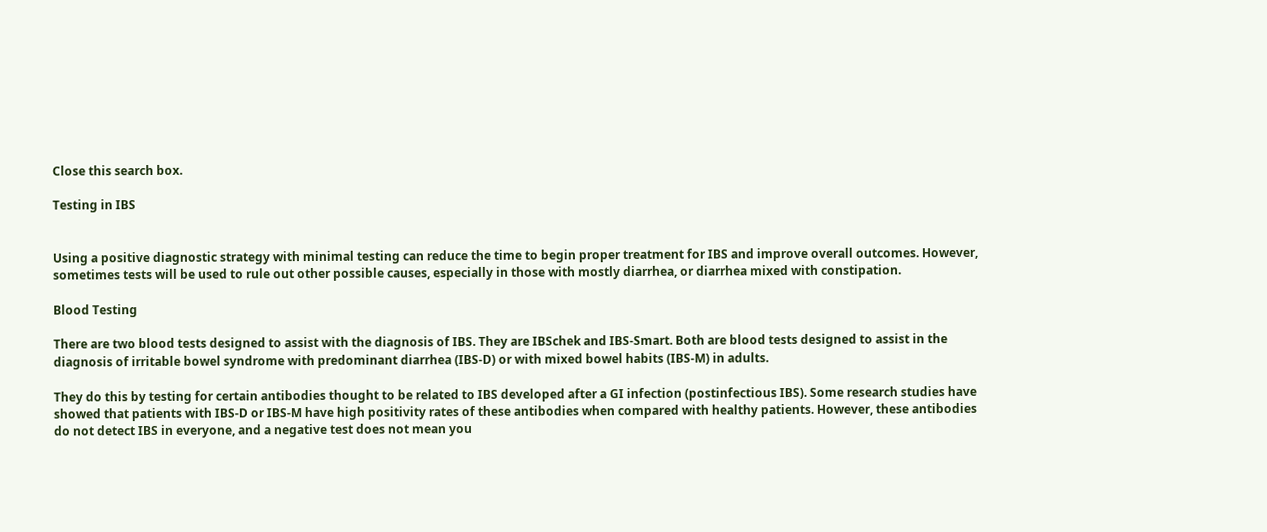Close this search box.

Testing in IBS


Using a positive diagnostic strategy with minimal testing can reduce the time to begin proper treatment for IBS and improve overall outcomes. However, sometimes tests will be used to rule out other possible causes, especially in those with mostly diarrhea, or diarrhea mixed with constipation.

Blood Testing

There are two blood tests designed to assist with the diagnosis of IBS. They are IBSchek and IBS-Smart. Both are blood tests designed to assist in the diagnosis of irritable bowel syndrome with predominant diarrhea (IBS-D) or with mixed bowel habits (IBS-M) in adults.

They do this by testing for certain antibodies thought to be related to IBS developed after a GI infection (postinfectious IBS). Some research studies have showed that patients with IBS-D or IBS-M have high positivity rates of these antibodies when compared with healthy patients. However, these antibodies do not detect IBS in everyone, and a negative test does not mean you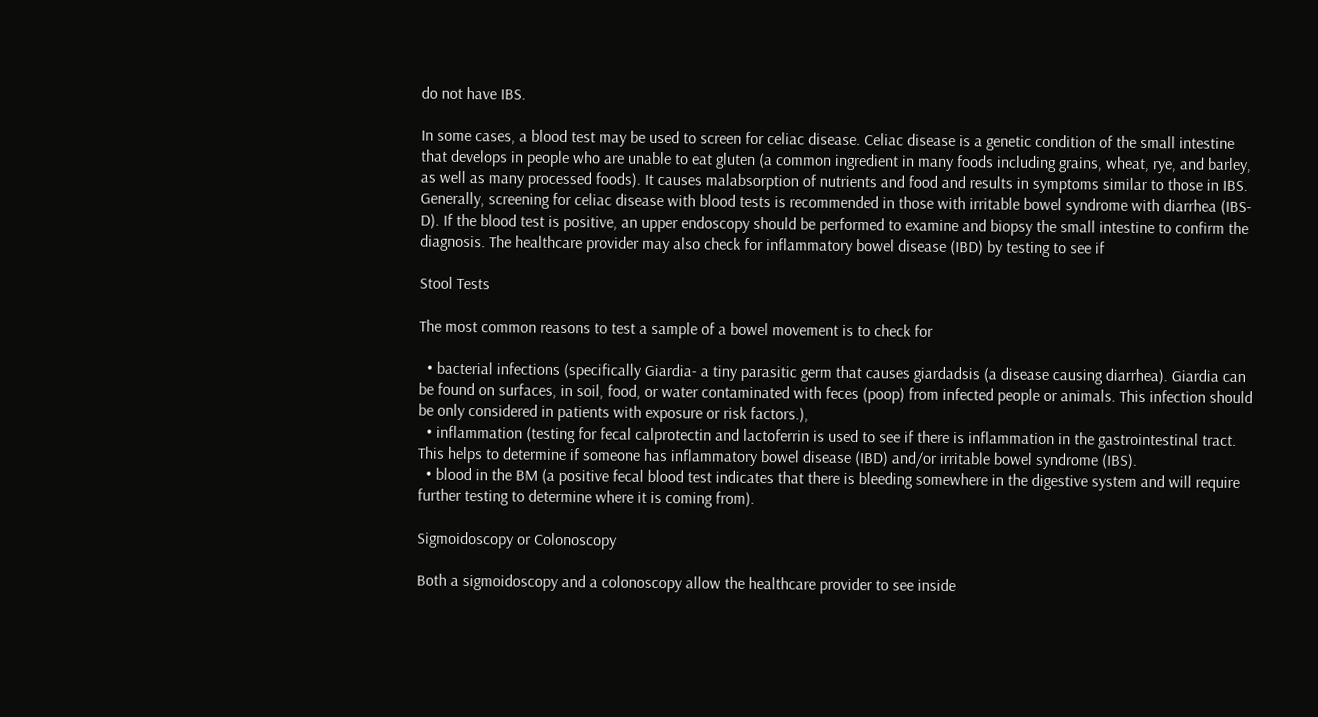do not have IBS.

In some cases, a blood test may be used to screen for celiac disease. Celiac disease is a genetic condition of the small intestine that develops in people who are unable to eat gluten (a common ingredient in many foods including grains, wheat, rye, and barley, as well as many processed foods). It causes malabsorption of nutrients and food and results in symptoms similar to those in IBS. Generally, screening for celiac disease with blood tests is recommended in those with irritable bowel syndrome with diarrhea (IBS-D). If the blood test is positive, an upper endoscopy should be performed to examine and biopsy the small intestine to confirm the diagnosis. The healthcare provider may also check for inflammatory bowel disease (IBD) by testing to see if

Stool Tests

The most common reasons to test a sample of a bowel movement is to check for

  • bacterial infections (specifically Giardia- a tiny parasitic germ that causes giardadsis (a disease causing diarrhea). Giardia can be found on surfaces, in soil, food, or water contaminated with feces (poop) from infected people or animals. This infection should be only considered in patients with exposure or risk factors.),
  • inflammation (testing for fecal calprotectin and lactoferrin is used to see if there is inflammation in the gastrointestinal tract. This helps to determine if someone has inflammatory bowel disease (IBD) and/or irritable bowel syndrome (IBS).
  • blood in the BM (a positive fecal blood test indicates that there is bleeding somewhere in the digestive system and will require further testing to determine where it is coming from).

Sigmoidoscopy or Colonoscopy

Both a sigmoidoscopy and a colonoscopy allow the healthcare provider to see inside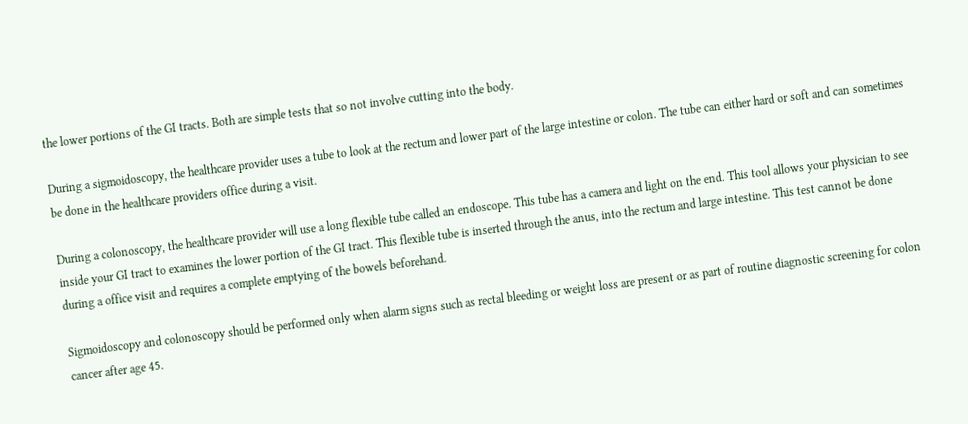the lower portions of the GI tracts. Both are simple tests that so not involve cutting into the body.

During a sigmoidoscopy, the healthcare provider uses a tube to look at the rectum and lower part of the large intestine or colon. The tube can either hard or soft and can sometimes be done in the healthcare providers office during a visit.

During a colonoscopy, the healthcare provider will use a long flexible tube called an endoscope. This tube has a camera and light on the end. This tool allows your physician to see inside your GI tract to examines the lower portion of the GI tract. This flexible tube is inserted through the anus, into the rectum and large intestine. This test cannot be done during a office visit and requires a complete emptying of the bowels beforehand.

Sigmoidoscopy and colonoscopy should be performed only when alarm signs such as rectal bleeding or weight loss are present or as part of routine diagnostic screening for colon cancer after age 45.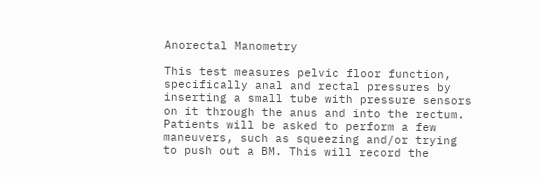Anorectal Manometry

This test measures pelvic floor function, specifically anal and rectal pressures by inserting a small tube with pressure sensors on it through the anus and into the rectum. Patients will be asked to perform a few maneuvers, such as squeezing and/or trying to push out a BM. This will record the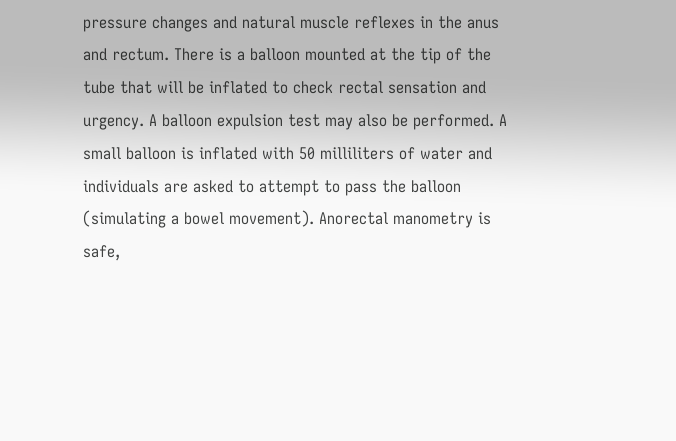pressure changes and natural muscle reflexes in the anus and rectum. There is a balloon mounted at the tip of the tube that will be inflated to check rectal sensation and urgency. A balloon expulsion test may also be performed. A small balloon is inflated with 50 milliliters of water and individuals are asked to attempt to pass the balloon (simulating a bowel movement). Anorectal manometry is safe,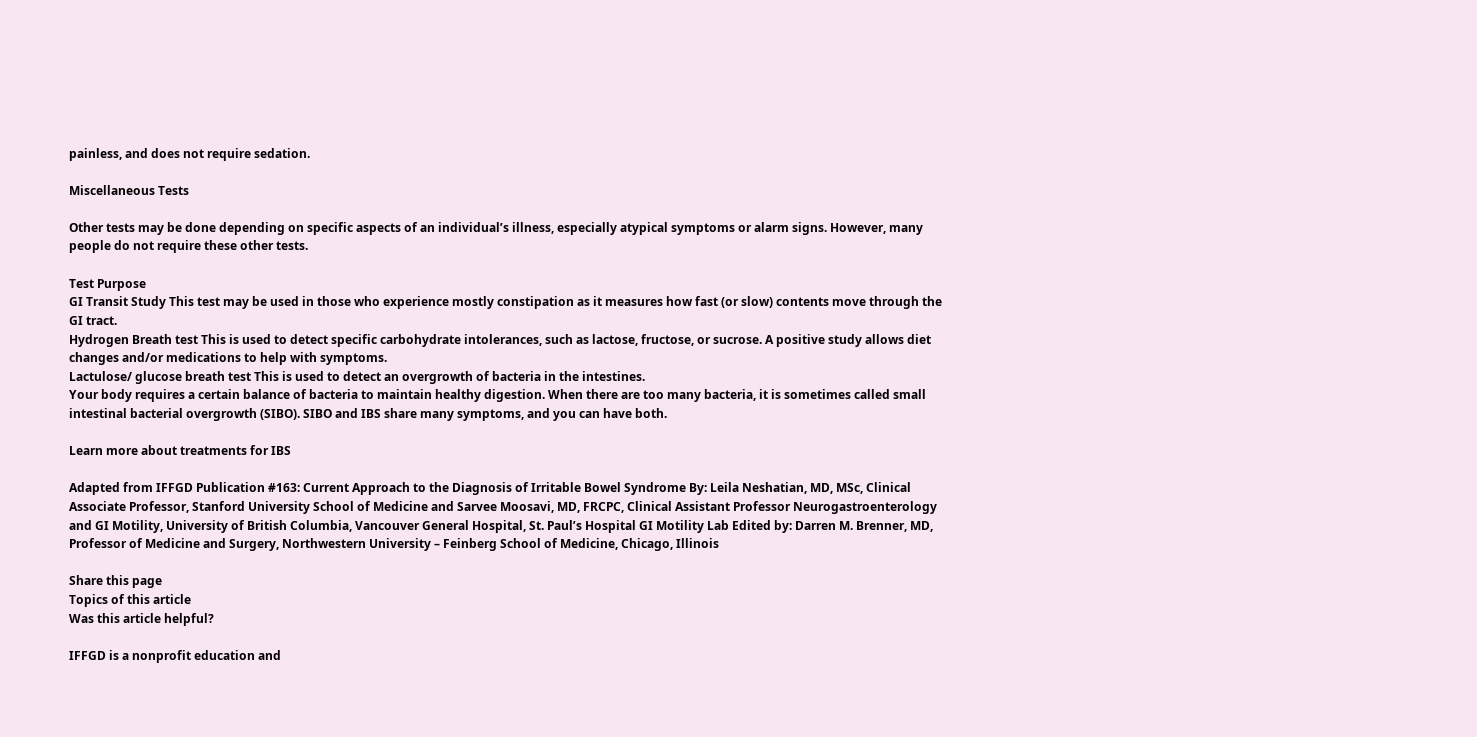painless, and does not require sedation.

Miscellaneous Tests

Other tests may be done depending on specific aspects of an individual’s illness, especially atypical symptoms or alarm signs. However, many people do not require these other tests.

Test Purpose
GI Transit Study This test may be used in those who experience mostly constipation as it measures how fast (or slow) contents move through the GI tract.
Hydrogen Breath test This is used to detect specific carbohydrate intolerances, such as lactose, fructose, or sucrose. A positive study allows diet changes and/or medications to help with symptoms.
Lactulose/ glucose breath test This is used to detect an overgrowth of bacteria in the intestines.
Your body requires a certain balance of bacteria to maintain healthy digestion. When there are too many bacteria, it is sometimes called small intestinal bacterial overgrowth (SIBO). SIBO and IBS share many symptoms, and you can have both.

Learn more about treatments for IBS

Adapted from IFFGD Publication #163: Current Approach to the Diagnosis of Irritable Bowel Syndrome By: Leila Neshatian, MD, MSc, Clinical Associate Professor, Stanford University School of Medicine and Sarvee Moosavi, MD, FRCPC, Clinical Assistant Professor Neurogastroenterology and GI Motility, University of British Columbia, Vancouver General Hospital, St. Paul’s Hospital GI Motility Lab Edited by: Darren M. Brenner, MD, Professor of Medicine and Surgery, Northwestern University – Feinberg School of Medicine, Chicago, Illinois

Share this page
Topics of this article
Was this article helpful?

IFFGD is a nonprofit education and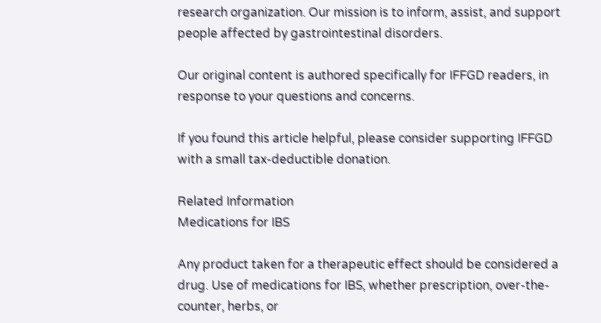research organization. Our mission is to inform, assist, and support people affected by gastrointestinal disorders.

Our original content is authored specifically for IFFGD readers, in response to your questions and concerns.

If you found this article helpful, please consider supporting IFFGD with a small tax-deductible donation.

Related Information
Medications for IBS

Any product taken for a therapeutic effect should be considered a drug. Use of medications for IBS, whether prescription, over-the-counter, herbs, or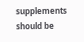supplements should be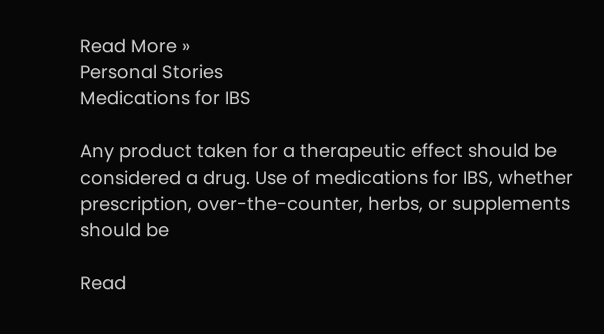Read More »
Personal Stories
Medications for IBS

Any product taken for a therapeutic effect should be considered a drug. Use of medications for IBS, whether prescription, over-the-counter, herbs, or supplements should be

Read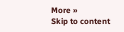More »
Skip to content